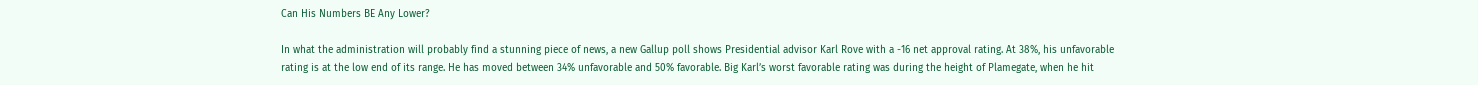Can His Numbers BE Any Lower?

In what the administration will probably find a stunning piece of news, a new Gallup poll shows Presidential advisor Karl Rove with a -16 net approval rating. At 38%, his unfavorable rating is at the low end of its range. He has moved between 34% unfavorable and 50% favorable. Big Karl’s worst favorable rating was during the height of Plamegate, when he hit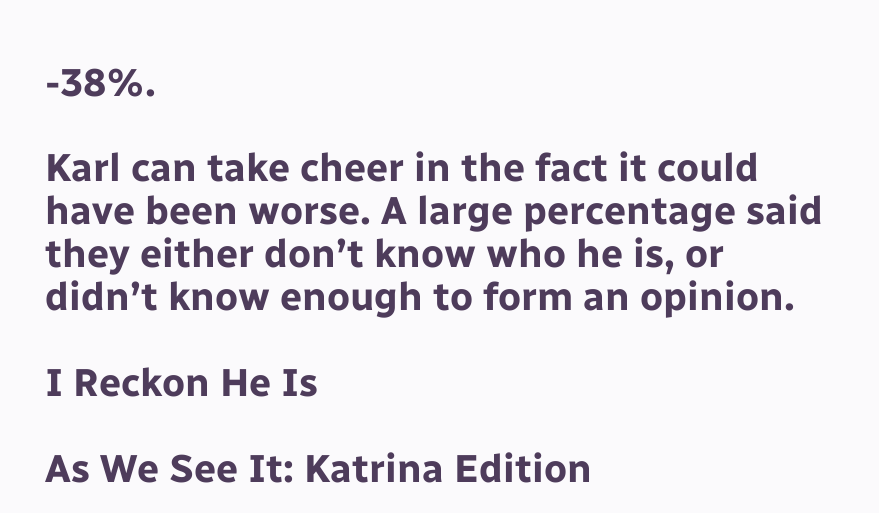-38%.

Karl can take cheer in the fact it could have been worse. A large percentage said they either don’t know who he is, or didn’t know enough to form an opinion.

I Reckon He Is

As We See It: Katrina Edition